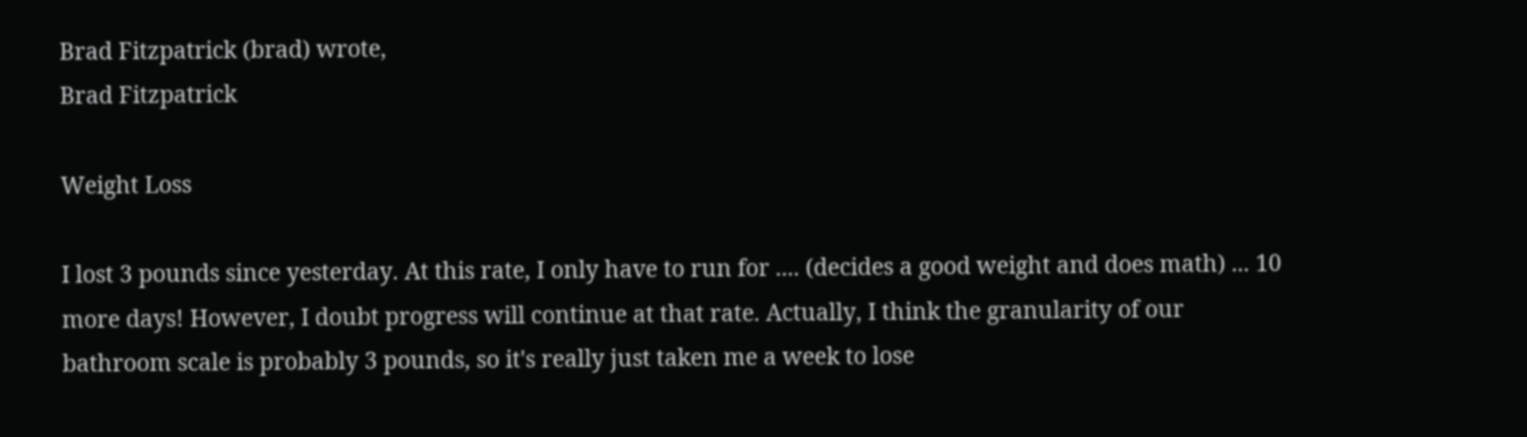Brad Fitzpatrick (brad) wrote,
Brad Fitzpatrick

Weight Loss

I lost 3 pounds since yesterday. At this rate, I only have to run for .... (decides a good weight and does math) ... 10 more days! However, I doubt progress will continue at that rate. Actually, I think the granularity of our bathroom scale is probably 3 pounds, so it's really just taken me a week to lose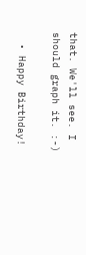that. We'll see. I should graph it. :-)

  • Happy Birthday!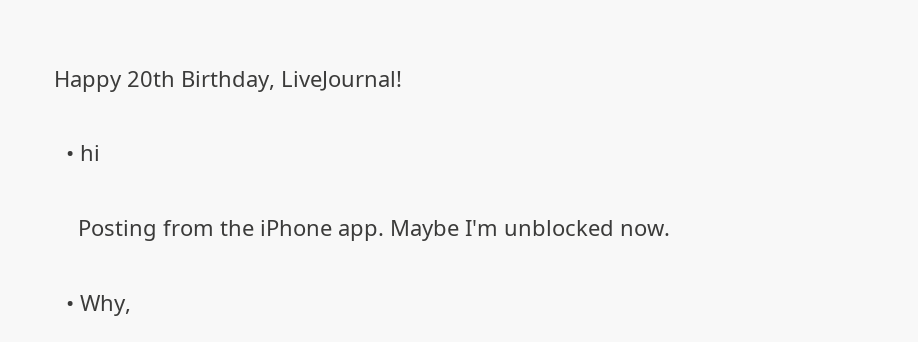Happy 20th Birthday, LiveJournal!

  • hi

    Posting from the iPhone app. Maybe I'm unblocked now.

  • Why,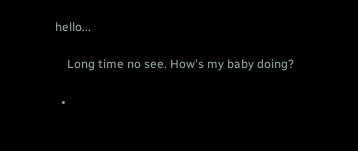hello...

    Long time no see. How's my baby doing?

  •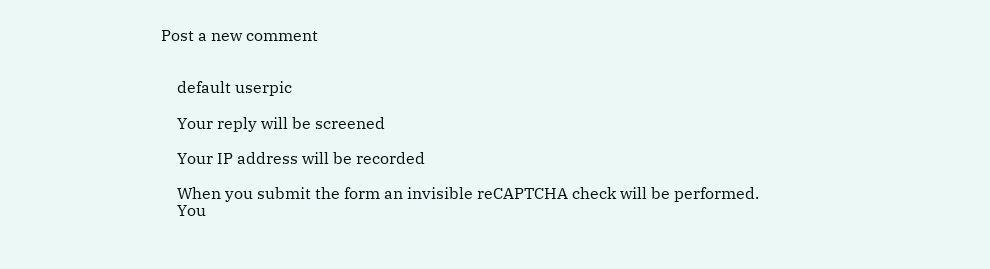Post a new comment


    default userpic

    Your reply will be screened

    Your IP address will be recorded

    When you submit the form an invisible reCAPTCHA check will be performed.
    You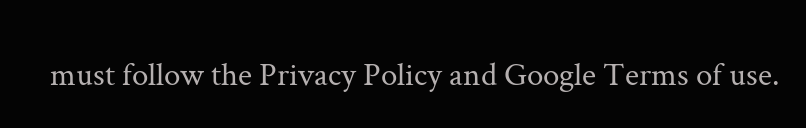must follow the Privacy Policy and Google Terms of use.